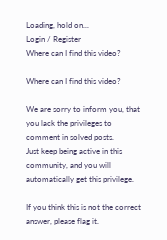Loading, hold on...
Login / Register
Where can I find this video?

Where can I find this video?

We are sorry to inform you, that you lack the privileges to comment in solved posts.
Just keep being active in this community, and you will automatically get this privilege.

If you think this is not the correct answer, please flag it.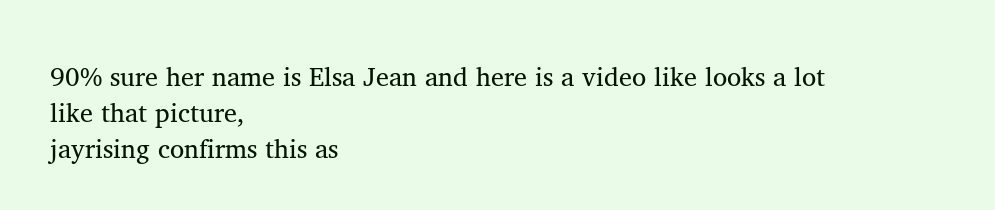90% sure her name is Elsa Jean and here is a video like looks a lot like that picture,
jayrising confirms this as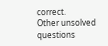correct.
Other unsolved questions